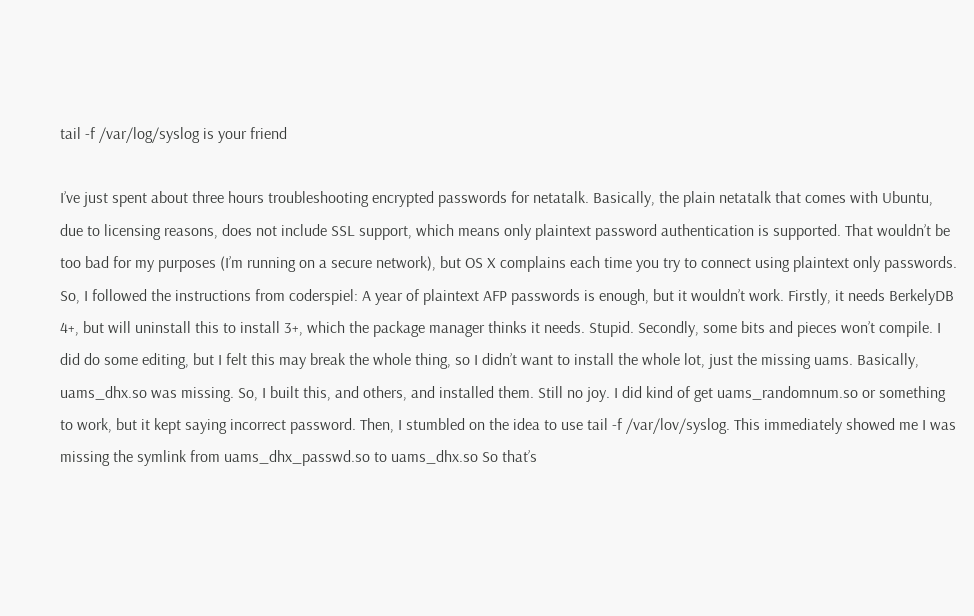tail -f /var/log/syslog is your friend

I’ve just spent about three hours troubleshooting encrypted passwords for netatalk. Basically, the plain netatalk that comes with Ubuntu, due to licensing reasons, does not include SSL support, which means only plaintext password authentication is supported. That wouldn’t be too bad for my purposes (I’m running on a secure network), but OS X complains each time you try to connect using plaintext only passwords. So, I followed the instructions from coderspiel: A year of plaintext AFP passwords is enough, but it wouldn’t work. Firstly, it needs BerkelyDB 4+, but will uninstall this to install 3+, which the package manager thinks it needs. Stupid. Secondly, some bits and pieces won’t compile. I did do some editing, but I felt this may break the whole thing, so I didn’t want to install the whole lot, just the missing uams. Basically, uams_dhx.so was missing. So, I built this, and others, and installed them. Still no joy. I did kind of get uams_randomnum.so or something to work, but it kept saying incorrect password. Then, I stumbled on the idea to use tail -f /var/lov/syslog. This immediately showed me I was missing the symlink from uams_dhx_passwd.so to uams_dhx.so So that’s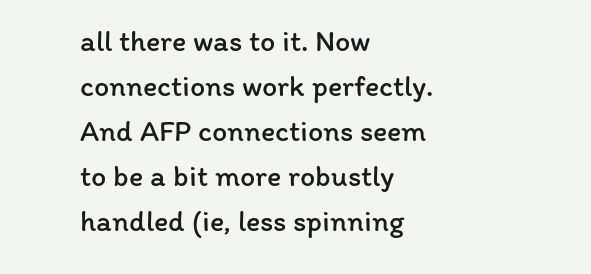all there was to it. Now connections work perfectly. And AFP connections seem to be a bit more robustly handled (ie, less spinning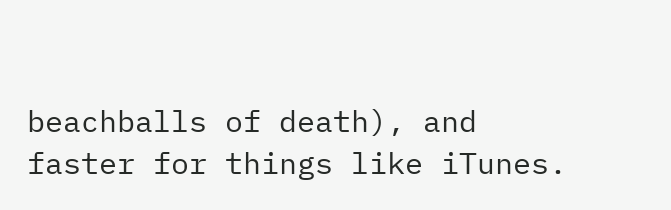beachballs of death), and faster for things like iTunes.